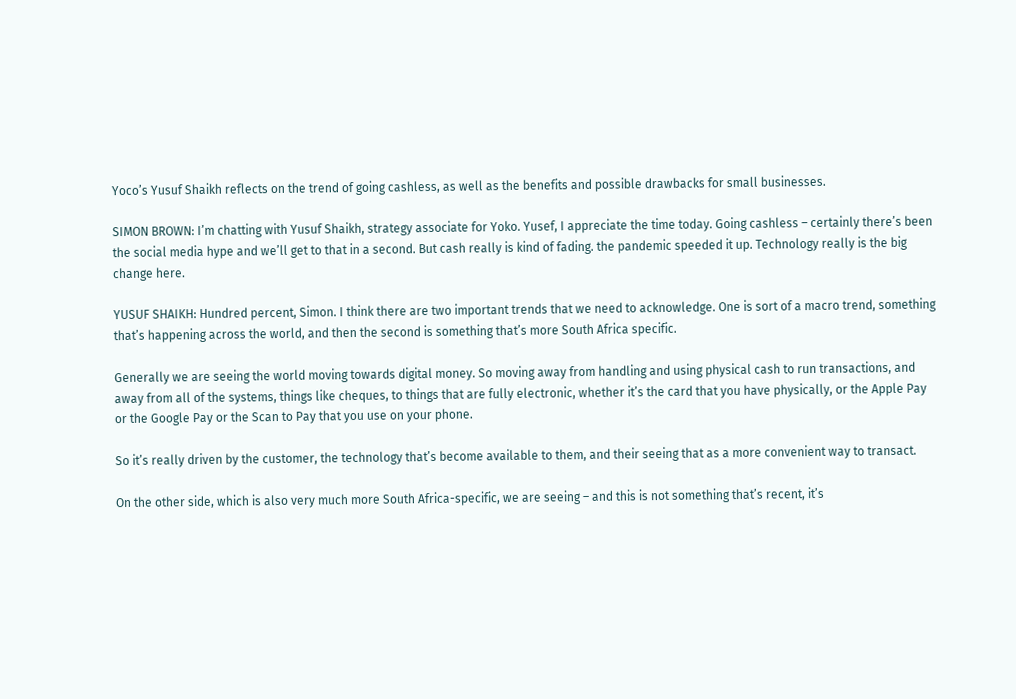Yoco’s Yusuf Shaikh reflects on the trend of going cashless, as well as the benefits and possible drawbacks for small businesses.

SIMON BROWN: I’m chatting with Yusuf Shaikh, strategy associate for Yoko. Yusef, I appreciate the time today. Going cashless – certainly there’s been the social media hype and we’ll get to that in a second. But cash really is kind of fading. the pandemic speeded it up. Technology really is the big change here.

YUSUF SHAIKH: Hundred percent, Simon. I think there are two important trends that we need to acknowledge. One is sort of a macro trend, something that’s happening across the world, and then the second is something that’s more South Africa specific.

Generally we are seeing the world moving towards digital money. So moving away from handling and using physical cash to run transactions, and away from all of the systems, things like cheques, to things that are fully electronic, whether it’s the card that you have physically, or the Apple Pay or the Google Pay or the Scan to Pay that you use on your phone.

So it’s really driven by the customer, the technology that’s become available to them, and their seeing that as a more convenient way to transact.

On the other side, which is also very much more South Africa-specific, we are seeing – and this is not something that’s recent, it’s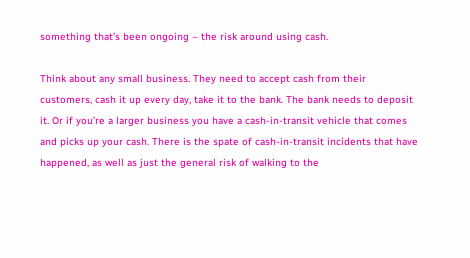something that’s been ongoing – the risk around using cash.

Think about any small business. They need to accept cash from their customers, cash it up every day, take it to the bank. The bank needs to deposit it. Or if you’re a larger business you have a cash-in-transit vehicle that comes and picks up your cash. There is the spate of cash-in-transit incidents that have happened, as well as just the general risk of walking to the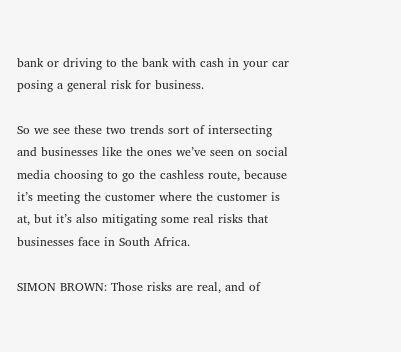bank or driving to the bank with cash in your car posing a general risk for business.

So we see these two trends sort of intersecting and businesses like the ones we’ve seen on social media choosing to go the cashless route, because it’s meeting the customer where the customer is at, but it’s also mitigating some real risks that businesses face in South Africa.

SIMON BROWN: Those risks are real, and of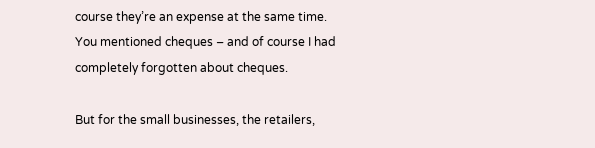course they’re an expense at the same time. You mentioned cheques – and of course I had completely forgotten about cheques.

But for the small businesses, the retailers,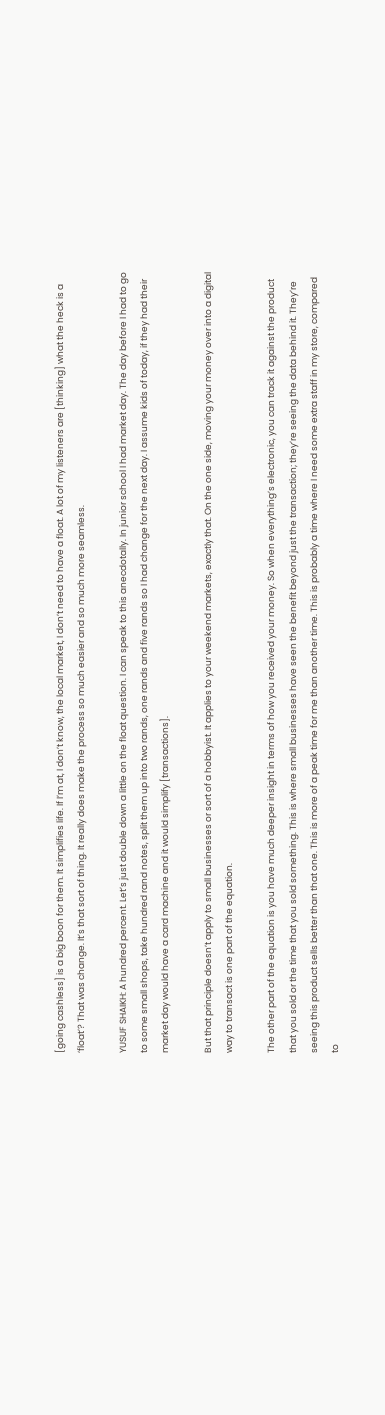[going cashless] is a big boon for them. It simplifies life. If I’m at, I don’t know, the local market, I don’t need to have a float. A lot of my listeners are [thinking] what the heck is a ‘float’? That was change. It’s that sort of thing. It really does make the process so much easier and so much more seamless.

YUSUF SHAIKH: A hundred percent. Let’s just double down a little on the float question. I can speak to this anecdotally. In junior school I had market day. The day before I had to go to some small shops, take hundred rand notes, split them up into two rands, one rands and five rands so I had change for the next day. I assume kids of today, if they had their market day would have a card machine and it would simplify [transactions].

But that principle doesn’t apply to small businesses or sort of a hobbyist. It applies to your weekend markets, exactly that. On the one side, moving your money over into a digital way to transact is one part of the equation.

The other part of the equation is you have much deeper insight in terms of how you received your money. So when everything’s electronic, you can track it against the product that you sold or the time that you sold something. This is where small businesses have seen the benefit beyond just the transaction; they’re seeing the data behind it. They’re seeing this product sells better than that one. This is more of a peak time for me than another time. This is probably a time where I need some extra staff in my store, compared to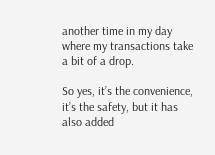another time in my day where my transactions take a bit of a drop.

So yes, it’s the convenience, it’s the safety, but it has also added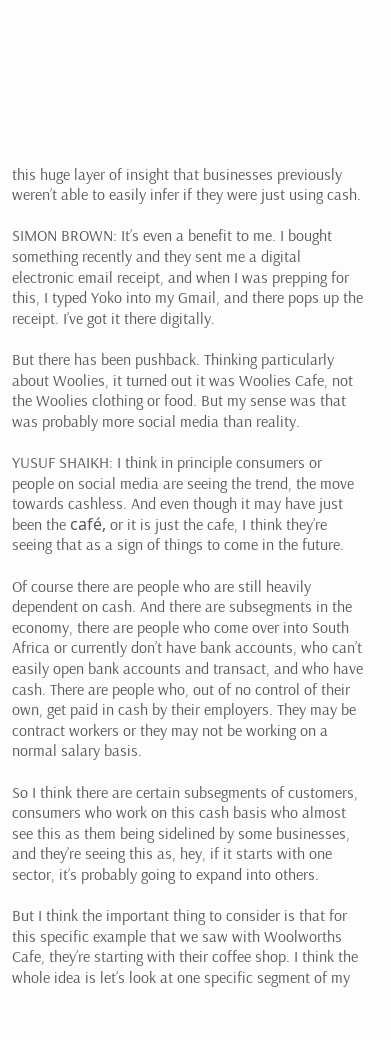this huge layer of insight that businesses previously weren’t able to easily infer if they were just using cash.

SIMON BROWN: It’s even a benefit to me. I bought something recently and they sent me a digital electronic email receipt, and when I was prepping for this, I typed Yoko into my Gmail, and there pops up the receipt. I’ve got it there digitally.

But there has been pushback. Thinking particularly about Woolies, it turned out it was Woolies Cafe, not the Woolies clothing or food. But my sense was that was probably more social media than reality.

YUSUF SHAIKH: I think in principle consumers or people on social media are seeing the trend, the move towards cashless. And even though it may have just been the café, or it is just the cafe, I think they’re seeing that as a sign of things to come in the future.

Of course there are people who are still heavily dependent on cash. And there are subsegments in the economy, there are people who come over into South Africa or currently don’t have bank accounts, who can’t easily open bank accounts and transact, and who have cash. There are people who, out of no control of their own, get paid in cash by their employers. They may be contract workers or they may not be working on a normal salary basis.

So I think there are certain subsegments of customers, consumers who work on this cash basis who almost see this as them being sidelined by some businesses, and they’re seeing this as, hey, if it starts with one sector, it’s probably going to expand into others.

But I think the important thing to consider is that for this specific example that we saw with Woolworths Cafe, they’re starting with their coffee shop. I think the whole idea is let’s look at one specific segment of my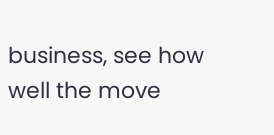business, see how well the move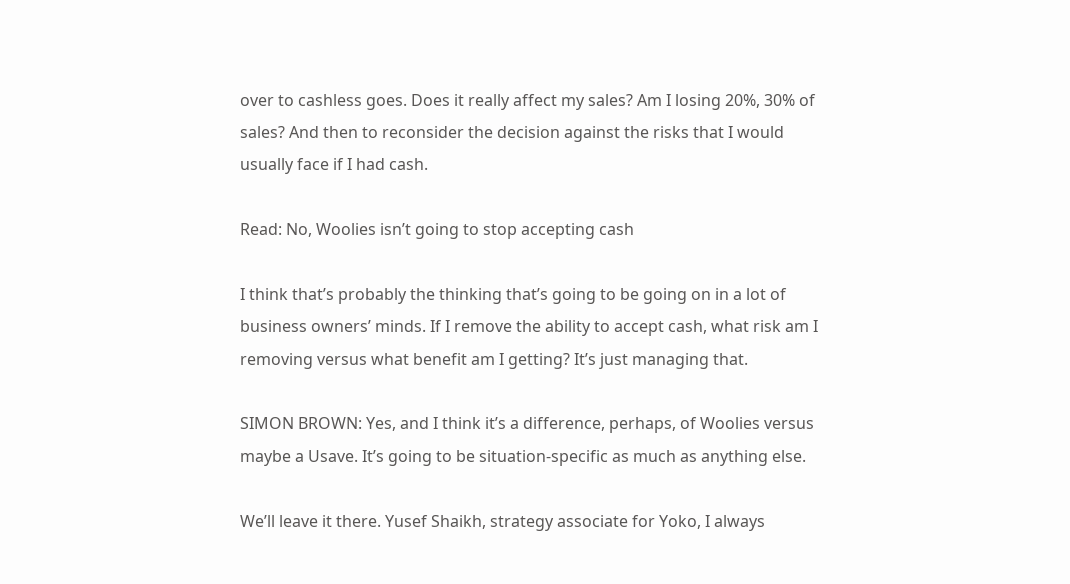over to cashless goes. Does it really affect my sales? Am I losing 20%, 30% of sales? And then to reconsider the decision against the risks that I would usually face if I had cash.

Read: No, Woolies isn’t going to stop accepting cash

I think that’s probably the thinking that’s going to be going on in a lot of business owners’ minds. If I remove the ability to accept cash, what risk am I removing versus what benefit am I getting? It’s just managing that.

SIMON BROWN: Yes, and I think it’s a difference, perhaps, of Woolies versus maybe a Usave. It’s going to be situation-specific as much as anything else.

We’ll leave it there. Yusef Shaikh, strategy associate for Yoko, I always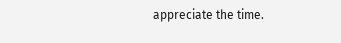appreciate the time.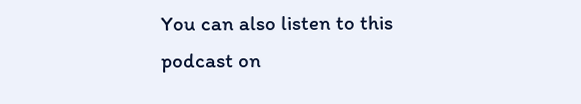You can also listen to this podcast on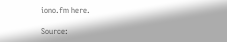iono.fm here.

Source: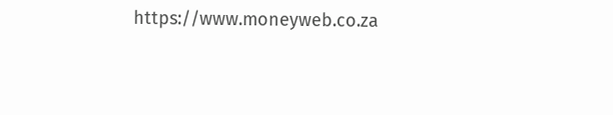https://www.moneyweb.co.za